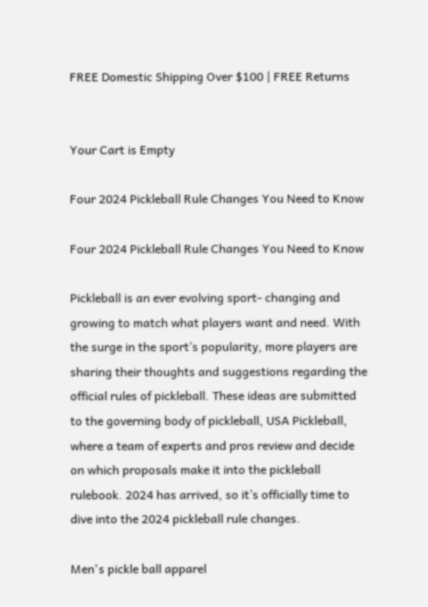FREE Domestic Shipping Over $100 | FREE Returns


Your Cart is Empty

Four 2024 Pickleball Rule Changes You Need to Know

Four 2024 Pickleball Rule Changes You Need to Know

Pickleball is an ever evolving sport- changing and growing to match what players want and need. With the surge in the sport’s popularity, more players are sharing their thoughts and suggestions regarding the official rules of pickleball. These ideas are submitted to the governing body of pickleball, USA Pickleball, where a team of experts and pros review and decide on which proposals make it into the pickleball rulebook. 2024 has arrived, so it’s officially time to dive into the 2024 pickleball rule changes.

Men's pickle ball apparel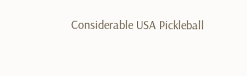Considerable USA Pickleball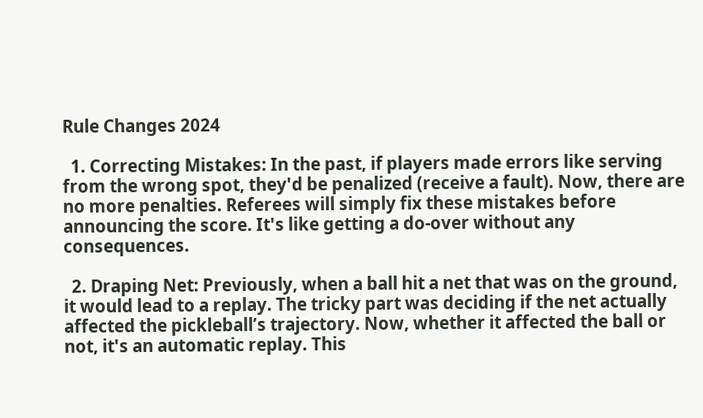Rule Changes 2024

  1. Correcting Mistakes: In the past, if players made errors like serving from the wrong spot, they'd be penalized (receive a fault). Now, there are no more penalties. Referees will simply fix these mistakes before announcing the score. It's like getting a do-over without any consequences.

  2. Draping Net: Previously, when a ball hit a net that was on the ground, it would lead to a replay. The tricky part was deciding if the net actually affected the pickleball’s trajectory. Now, whether it affected the ball or not, it's an automatic replay. This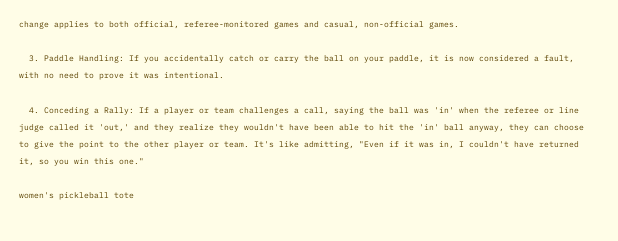change applies to both official, referee-monitored games and casual, non-official games.

  3. Paddle Handling: If you accidentally catch or carry the ball on your paddle, it is now considered a fault, with no need to prove it was intentional.

  4. Conceding a Rally: If a player or team challenges a call, saying the ball was 'in' when the referee or line judge called it 'out,' and they realize they wouldn't have been able to hit the 'in' ball anyway, they can choose to give the point to the other player or team. It's like admitting, "Even if it was in, I couldn't have returned it, so you win this one."

women's pickleball tote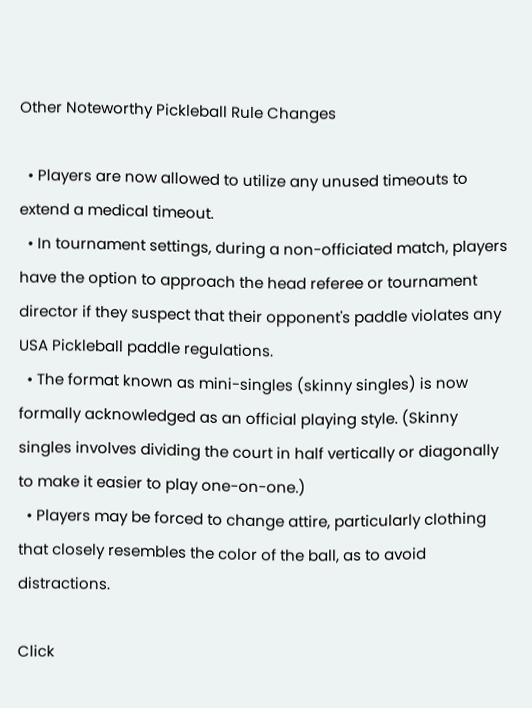Other Noteworthy Pickleball Rule Changes

  • Players are now allowed to utilize any unused timeouts to extend a medical timeout.
  • In tournament settings, during a non-officiated match, players have the option to approach the head referee or tournament director if they suspect that their opponent's paddle violates any USA Pickleball paddle regulations.
  • The format known as mini-singles (skinny singles) is now formally acknowledged as an official playing style. (Skinny singles involves dividing the court in half vertically or diagonally to make it easier to play one-on-one.)
  • Players may be forced to change attire, particularly clothing that closely resembles the color of the ball, as to avoid distractions.

Click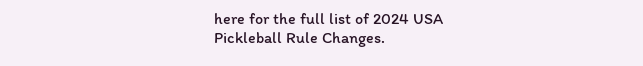here for the full list of 2024 USA Pickleball Rule Changes.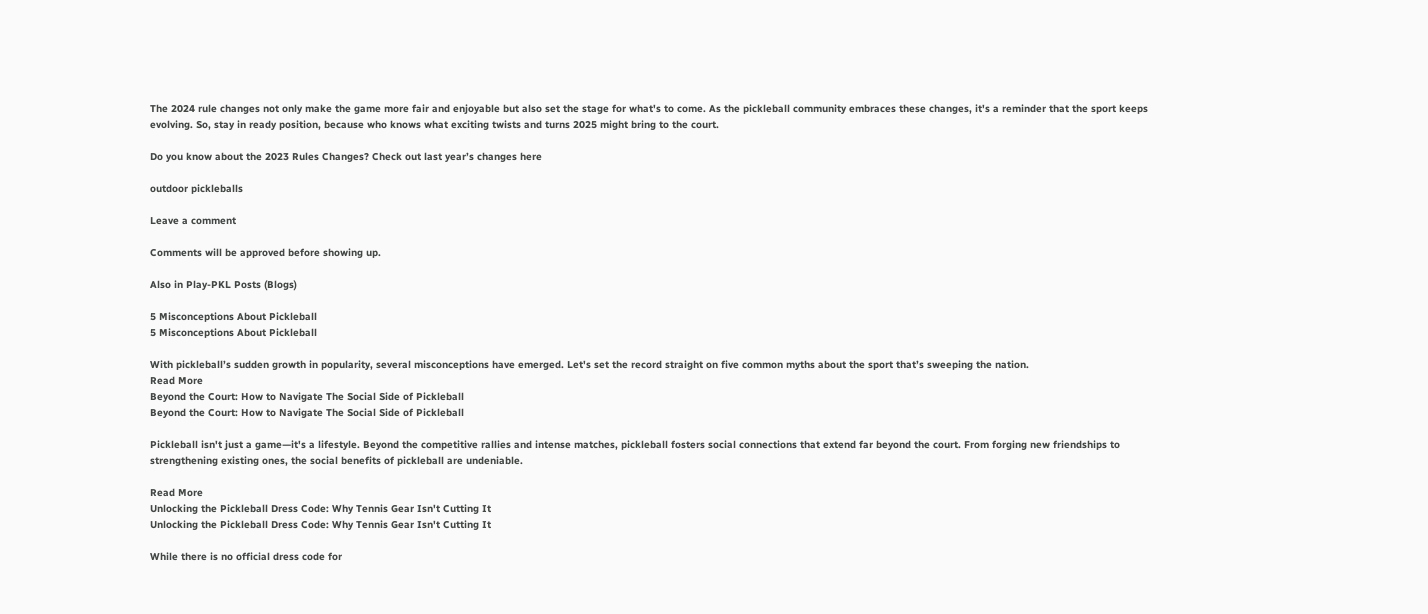The 2024 rule changes not only make the game more fair and enjoyable but also set the stage for what's to come. As the pickleball community embraces these changes, it's a reminder that the sport keeps evolving. So, stay in ready position, because who knows what exciting twists and turns 2025 might bring to the court.

Do you know about the 2023 Rules Changes? Check out last year’s changes here

outdoor pickleballs

Leave a comment

Comments will be approved before showing up.

Also in Play-PKL Posts (Blogs)

5 Misconceptions About Pickleball
5 Misconceptions About Pickleball

With pickleball’s sudden growth in popularity, several misconceptions have emerged. Let's set the record straight on five common myths about the sport that’s sweeping the nation.
Read More
Beyond the Court: How to Navigate The Social Side of Pickleball
Beyond the Court: How to Navigate The Social Side of Pickleball

Pickleball isn't just a game—it's a lifestyle. Beyond the competitive rallies and intense matches, pickleball fosters social connections that extend far beyond the court. From forging new friendships to strengthening existing ones, the social benefits of pickleball are undeniable.

Read More
Unlocking the Pickleball Dress Code: Why Tennis Gear Isn't Cutting It
Unlocking the Pickleball Dress Code: Why Tennis Gear Isn't Cutting It

While there is no official dress code for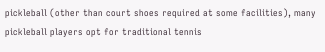pickleball (other than court shoes required at some facilities), many pickleball players opt for traditional tennis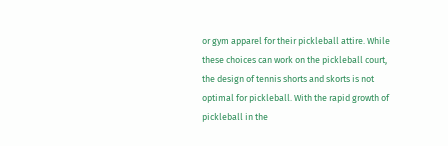or gym apparel for their pickleball attire. While these choices can work on the pickleball court, the design of tennis shorts and skorts is not optimal for pickleball. With the rapid growth of pickleball in the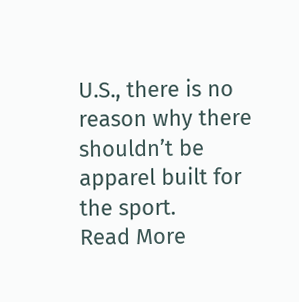U.S., there is no reason why there shouldn’t be apparel built for the sport.
Read More